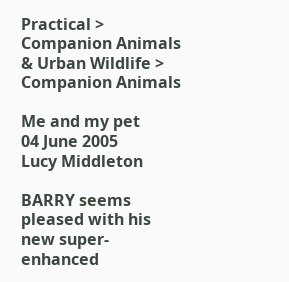Practical > Companion Animals & Urban Wildlife > Companion Animals

Me and my pet
04 June 2005
Lucy Middleton

BARRY seems pleased with his new super-enhanced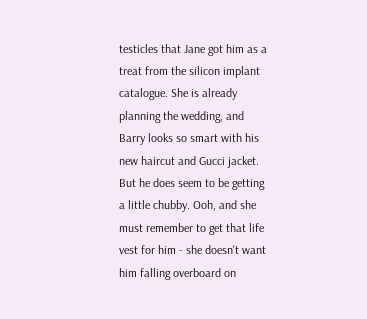testicles that Jane got him as a treat from the silicon implant catalogue. She is already planning the wedding, and Barry looks so smart with his new haircut and Gucci jacket. But he does seem to be getting a little chubby. Ooh, and she must remember to get that life vest for him - she doesn't want him falling overboard on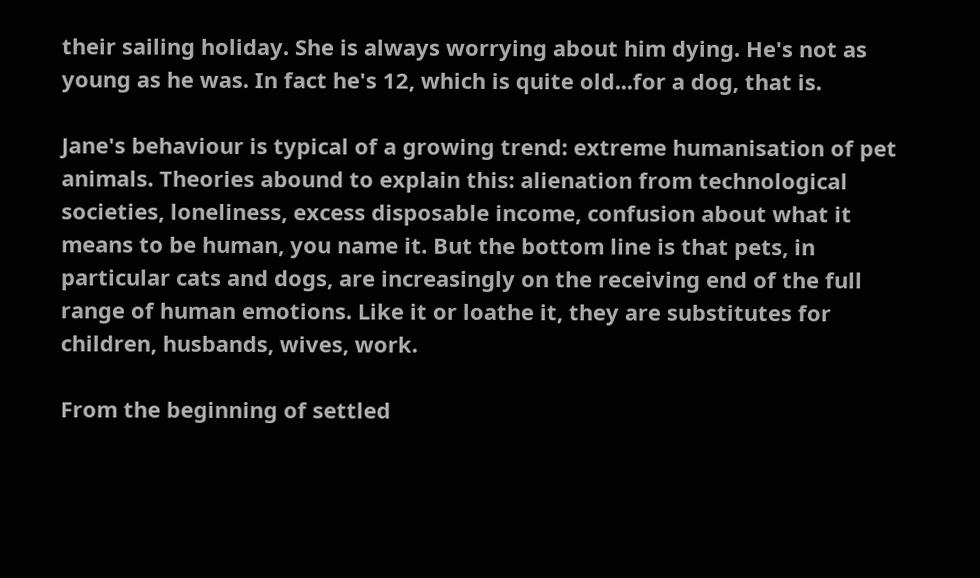their sailing holiday. She is always worrying about him dying. He's not as young as he was. In fact he's 12, which is quite old...for a dog, that is.

Jane's behaviour is typical of a growing trend: extreme humanisation of pet animals. Theories abound to explain this: alienation from technological societies, loneliness, excess disposable income, confusion about what it means to be human, you name it. But the bottom line is that pets, in particular cats and dogs, are increasingly on the receiving end of the full range of human emotions. Like it or loathe it, they are substitutes for children, husbands, wives, work.

From the beginning of settled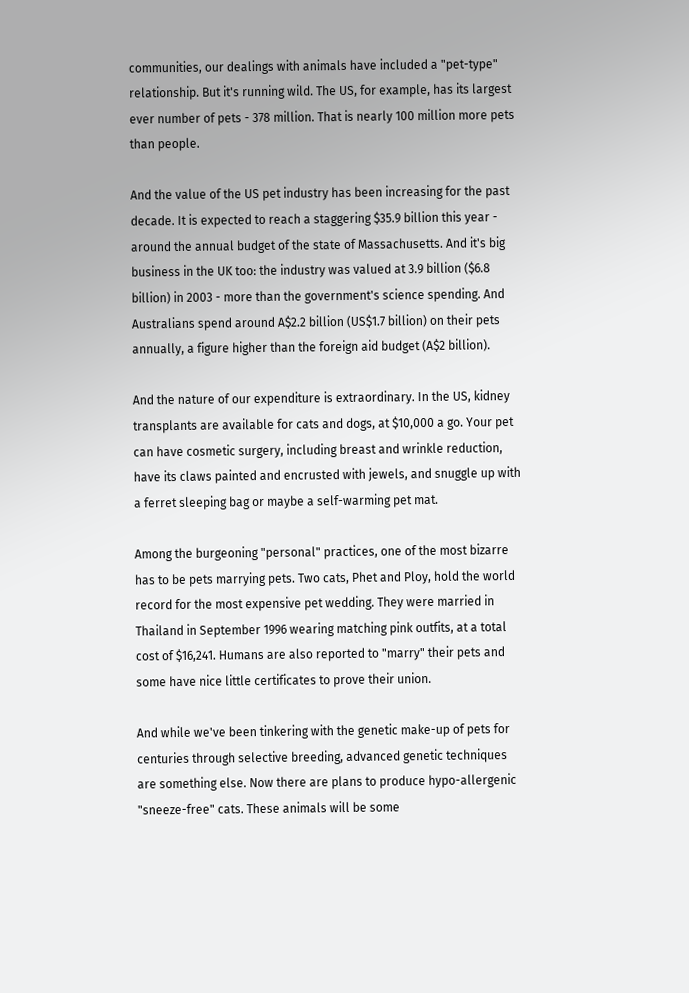communities, our dealings with animals have included a "pet-type" relationship. But it's running wild. The US, for example, has its largest ever number of pets - 378 million. That is nearly 100 million more pets than people.

And the value of the US pet industry has been increasing for the past decade. It is expected to reach a staggering $35.9 billion this year - around the annual budget of the state of Massachusetts. And it's big business in the UK too: the industry was valued at 3.9 billion ($6.8 billion) in 2003 - more than the government's science spending. And Australians spend around A$2.2 billion (US$1.7 billion) on their pets annually, a figure higher than the foreign aid budget (A$2 billion).

And the nature of our expenditure is extraordinary. In the US, kidney transplants are available for cats and dogs, at $10,000 a go. Your pet can have cosmetic surgery, including breast and wrinkle reduction, have its claws painted and encrusted with jewels, and snuggle up with a ferret sleeping bag or maybe a self-warming pet mat.

Among the burgeoning "personal" practices, one of the most bizarre has to be pets marrying pets. Two cats, Phet and Ploy, hold the world record for the most expensive pet wedding. They were married in Thailand in September 1996 wearing matching pink outfits, at a total cost of $16,241. Humans are also reported to "marry" their pets and some have nice little certificates to prove their union.

And while we've been tinkering with the genetic make-up of pets for centuries through selective breeding, advanced genetic techniques are something else. Now there are plans to produce hypo-allergenic "sneeze-free" cats. These animals will be some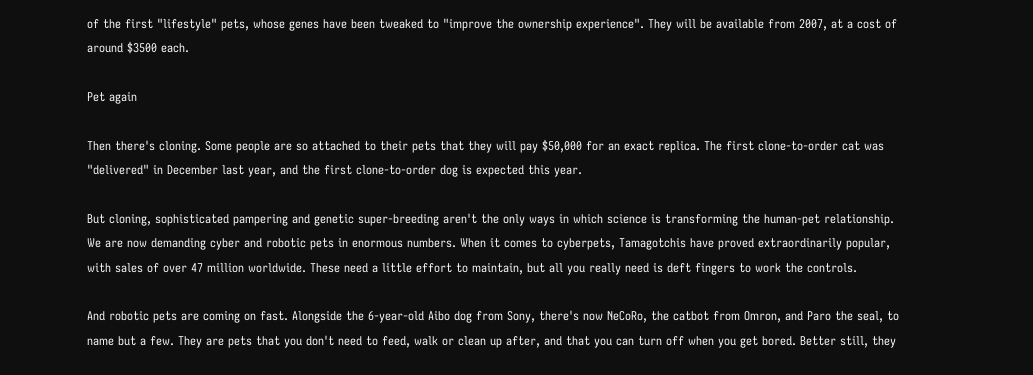of the first "lifestyle" pets, whose genes have been tweaked to "improve the ownership experience". They will be available from 2007, at a cost of around $3500 each.

Pet again

Then there's cloning. Some people are so attached to their pets that they will pay $50,000 for an exact replica. The first clone-to-order cat was "delivered" in December last year, and the first clone-to-order dog is expected this year.

But cloning, sophisticated pampering and genetic super-breeding aren't the only ways in which science is transforming the human-pet relationship. We are now demanding cyber and robotic pets in enormous numbers. When it comes to cyberpets, Tamagotchis have proved extraordinarily popular, with sales of over 47 million worldwide. These need a little effort to maintain, but all you really need is deft fingers to work the controls.

And robotic pets are coming on fast. Alongside the 6-year-old Aibo dog from Sony, there's now NeCoRo, the catbot from Omron, and Paro the seal, to name but a few. They are pets that you don't need to feed, walk or clean up after, and that you can turn off when you get bored. Better still, they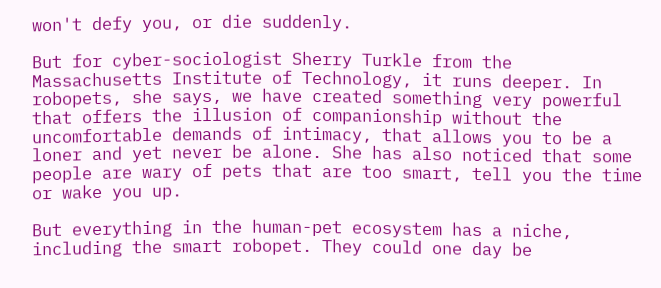won't defy you, or die suddenly.

But for cyber-sociologist Sherry Turkle from the Massachusetts Institute of Technology, it runs deeper. In robopets, she says, we have created something very powerful that offers the illusion of companionship without the uncomfortable demands of intimacy, that allows you to be a loner and yet never be alone. She has also noticed that some people are wary of pets that are too smart, tell you the time or wake you up.

But everything in the human-pet ecosystem has a niche, including the smart robopet. They could one day be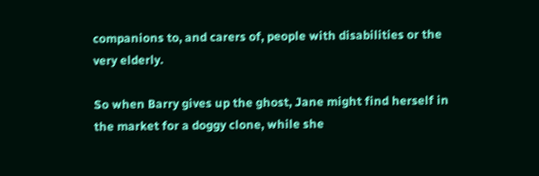companions to, and carers of, people with disabilities or the very elderly.

So when Barry gives up the ghost, Jane might find herself in the market for a doggy clone, while she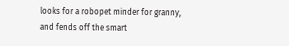looks for a robopet minder for granny, and fends off the smart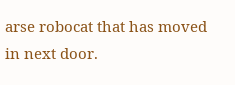arse robocat that has moved in next door.